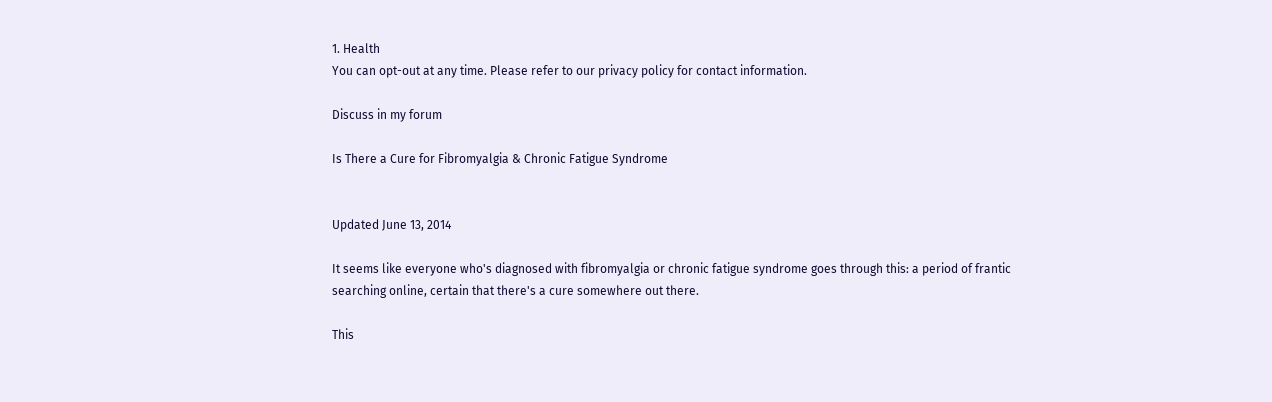1. Health
You can opt-out at any time. Please refer to our privacy policy for contact information.

Discuss in my forum

Is There a Cure for Fibromyalgia & Chronic Fatigue Syndrome


Updated June 13, 2014

It seems like everyone who's diagnosed with fibromyalgia or chronic fatigue syndrome goes through this: a period of frantic searching online, certain that there's a cure somewhere out there.

This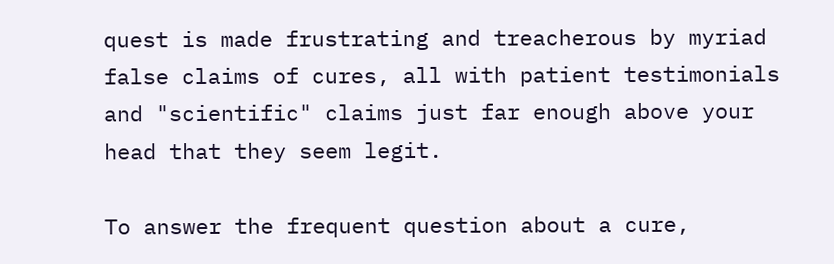quest is made frustrating and treacherous by myriad false claims of cures, all with patient testimonials and "scientific" claims just far enough above your head that they seem legit.

To answer the frequent question about a cure,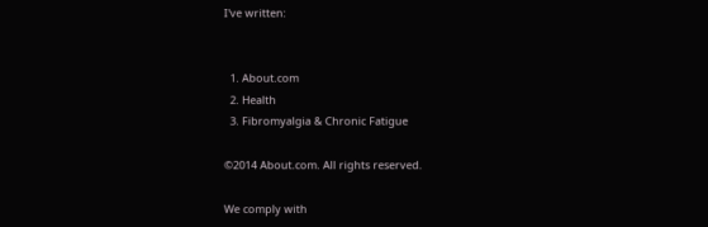I've written:


  1. About.com
  2. Health
  3. Fibromyalgia & Chronic Fatigue

©2014 About.com. All rights reserved.

We comply with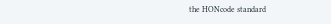the HONcode standard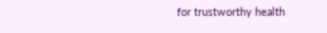for trustworthy health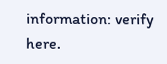information: verify here.